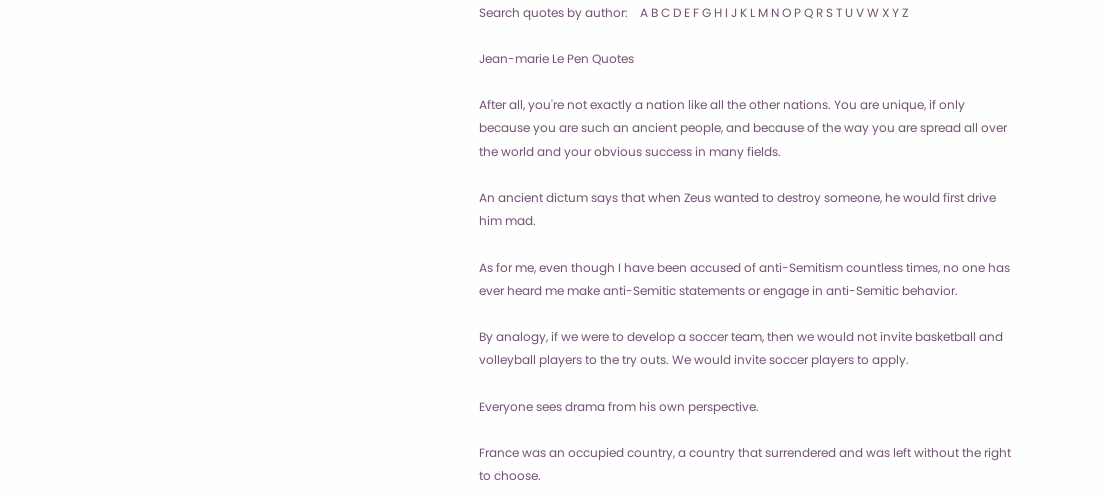Search quotes by author:    A B C D E F G H I J K L M N O P Q R S T U V W X Y Z

Jean-marie Le Pen Quotes

After all, you're not exactly a nation like all the other nations. You are unique, if only because you are such an ancient people, and because of the way you are spread all over the world and your obvious success in many fields.

An ancient dictum says that when Zeus wanted to destroy someone, he would first drive him mad.

As for me, even though I have been accused of anti-Semitism countless times, no one has ever heard me make anti-Semitic statements or engage in anti-Semitic behavior.

By analogy, if we were to develop a soccer team, then we would not invite basketball and volleyball players to the try outs. We would invite soccer players to apply.

Everyone sees drama from his own perspective.

France was an occupied country, a country that surrendered and was left without the right to choose.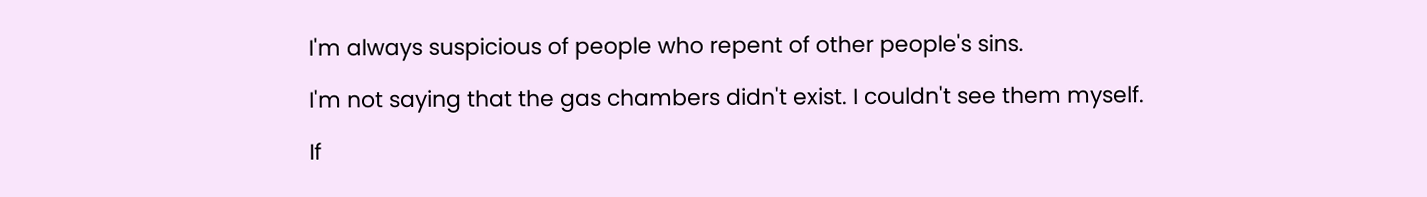I'm always suspicious of people who repent of other people's sins.

I'm not saying that the gas chambers didn't exist. I couldn't see them myself.

If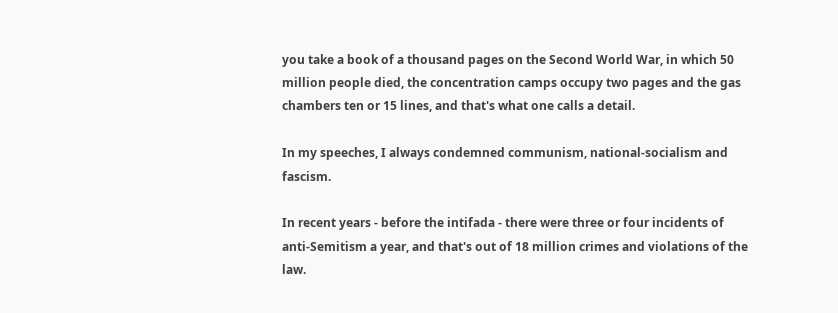you take a book of a thousand pages on the Second World War, in which 50 million people died, the concentration camps occupy two pages and the gas chambers ten or 15 lines, and that's what one calls a detail.

In my speeches, I always condemned communism, national-socialism and fascism.

In recent years - before the intifada - there were three or four incidents of anti-Semitism a year, and that's out of 18 million crimes and violations of the law.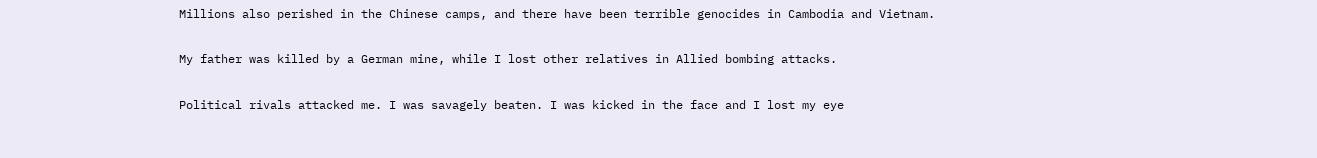Millions also perished in the Chinese camps, and there have been terrible genocides in Cambodia and Vietnam.

My father was killed by a German mine, while I lost other relatives in Allied bombing attacks.

Political rivals attacked me. I was savagely beaten. I was kicked in the face and I lost my eye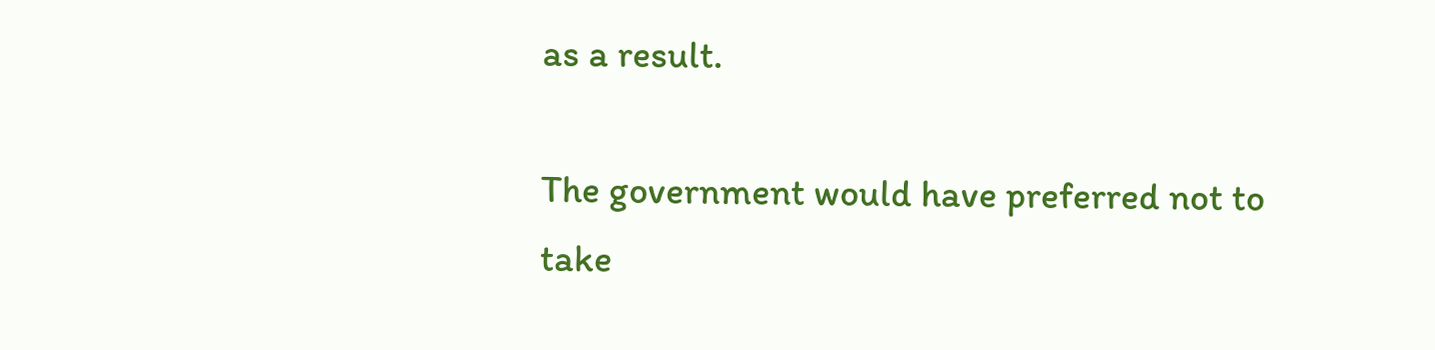as a result.

The government would have preferred not to take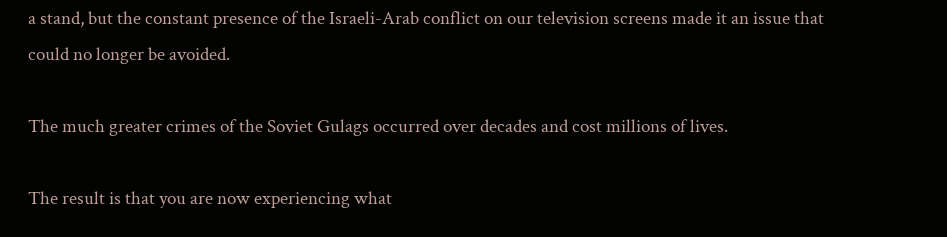a stand, but the constant presence of the Israeli-Arab conflict on our television screens made it an issue that could no longer be avoided.

The much greater crimes of the Soviet Gulags occurred over decades and cost millions of lives.

The result is that you are now experiencing what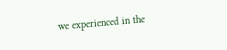we experienced in the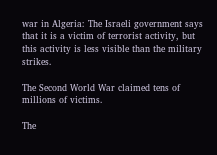war in Algeria: The Israeli government says that it is a victim of terrorist activity, but this activity is less visible than the military strikes.

The Second World War claimed tens of millions of victims.

The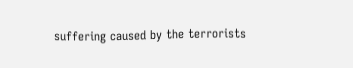suffering caused by the terrorists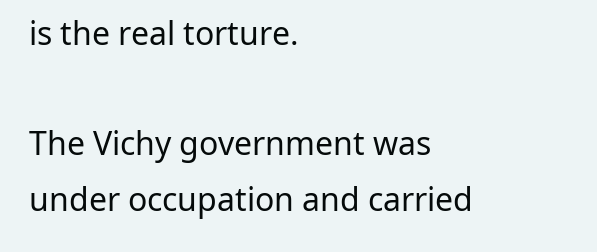is the real torture.

The Vichy government was under occupation and carried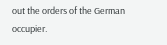out the orders of the German occupier.